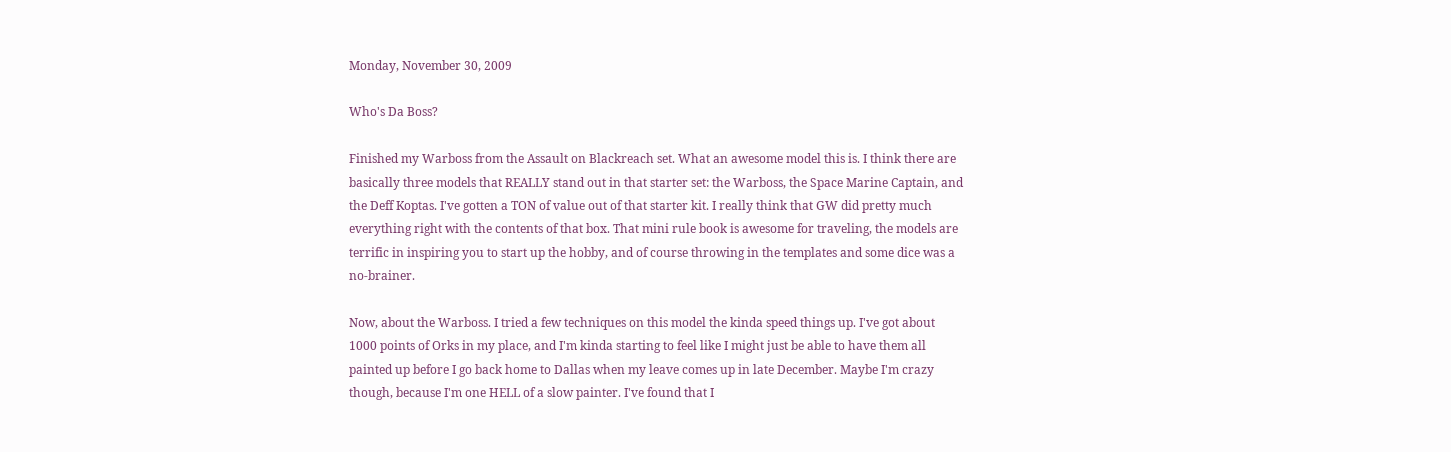Monday, November 30, 2009

Who's Da Boss?

Finished my Warboss from the Assault on Blackreach set. What an awesome model this is. I think there are basically three models that REALLY stand out in that starter set: the Warboss, the Space Marine Captain, and the Deff Koptas. I've gotten a TON of value out of that starter kit. I really think that GW did pretty much everything right with the contents of that box. That mini rule book is awesome for traveling, the models are terrific in inspiring you to start up the hobby, and of course throwing in the templates and some dice was a no-brainer.

Now, about the Warboss. I tried a few techniques on this model the kinda speed things up. I've got about 1000 points of Orks in my place, and I'm kinda starting to feel like I might just be able to have them all painted up before I go back home to Dallas when my leave comes up in late December. Maybe I'm crazy though, because I'm one HELL of a slow painter. I've found that I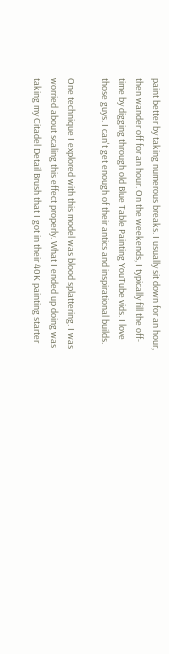paint better by taking numerous breaks. I usually sit down for an hour, then wander off for an hour. On the weekends, I typically fill the off-time by digging through old Blue Table Painting YouTube vids. I love those guys. I can't get enough of their antics and inspirational builds.

One technique I explored with this model was blood splattering. I was worried about scaling this effect properly. What I ended up doing was taking my Citadel Detail Brush that I got in their 40K painting starter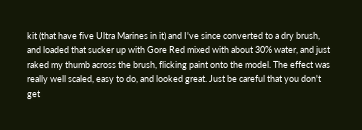kit (that have five Ultra Marines in it) and I've since converted to a dry brush, and loaded that sucker up with Gore Red mixed with about 30% water, and just raked my thumb across the brush, flicking paint onto the model. The effect was really well scaled, easy to do, and looked great. Just be careful that you don't get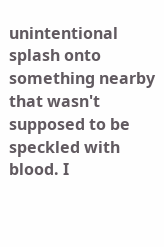unintentional splash onto something nearby that wasn't supposed to be speckled with blood. I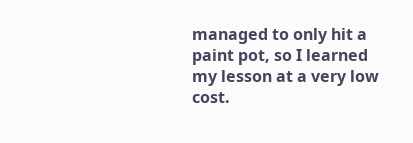managed to only hit a paint pot, so I learned my lesson at a very low cost.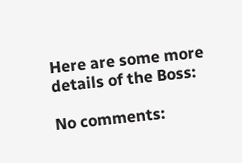Here are some more details of the Boss:

No comments: